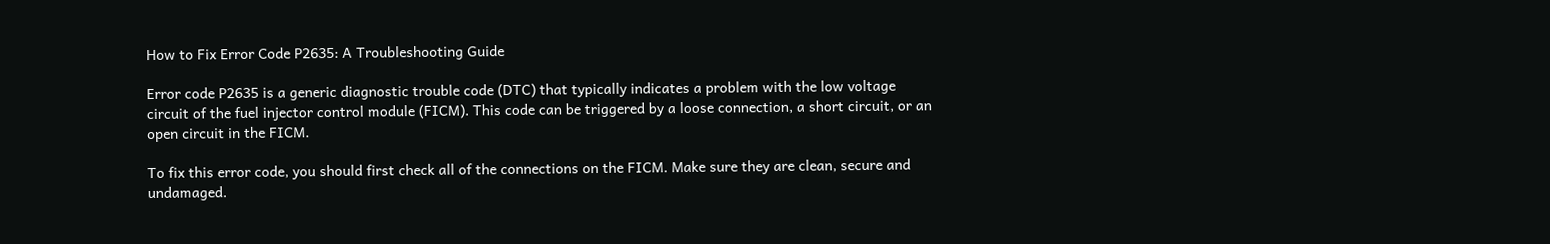How to Fix Error Code P2635: A Troubleshooting Guide

Error code P2635 is a generic diagnostic trouble code (DTC) that typically indicates a problem with the low voltage circuit of the fuel injector control module (FICM). This code can be triggered by a loose connection, a short circuit, or an open circuit in the FICM.

To fix this error code, you should first check all of the connections on the FICM. Make sure they are clean, secure and undamaged.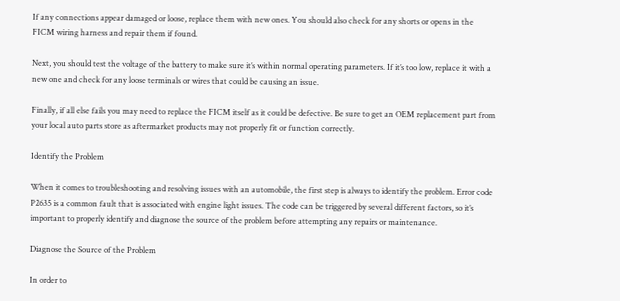If any connections appear damaged or loose, replace them with new ones. You should also check for any shorts or opens in the FICM wiring harness and repair them if found.

Next, you should test the voltage of the battery to make sure it’s within normal operating parameters. If it’s too low, replace it with a new one and check for any loose terminals or wires that could be causing an issue.

Finally, if all else fails you may need to replace the FICM itself as it could be defective. Be sure to get an OEM replacement part from your local auto parts store as aftermarket products may not properly fit or function correctly.

Identify the Problem

When it comes to troubleshooting and resolving issues with an automobile, the first step is always to identify the problem. Error code P2635 is a common fault that is associated with engine light issues. The code can be triggered by several different factors, so it’s important to properly identify and diagnose the source of the problem before attempting any repairs or maintenance.

Diagnose the Source of the Problem

In order to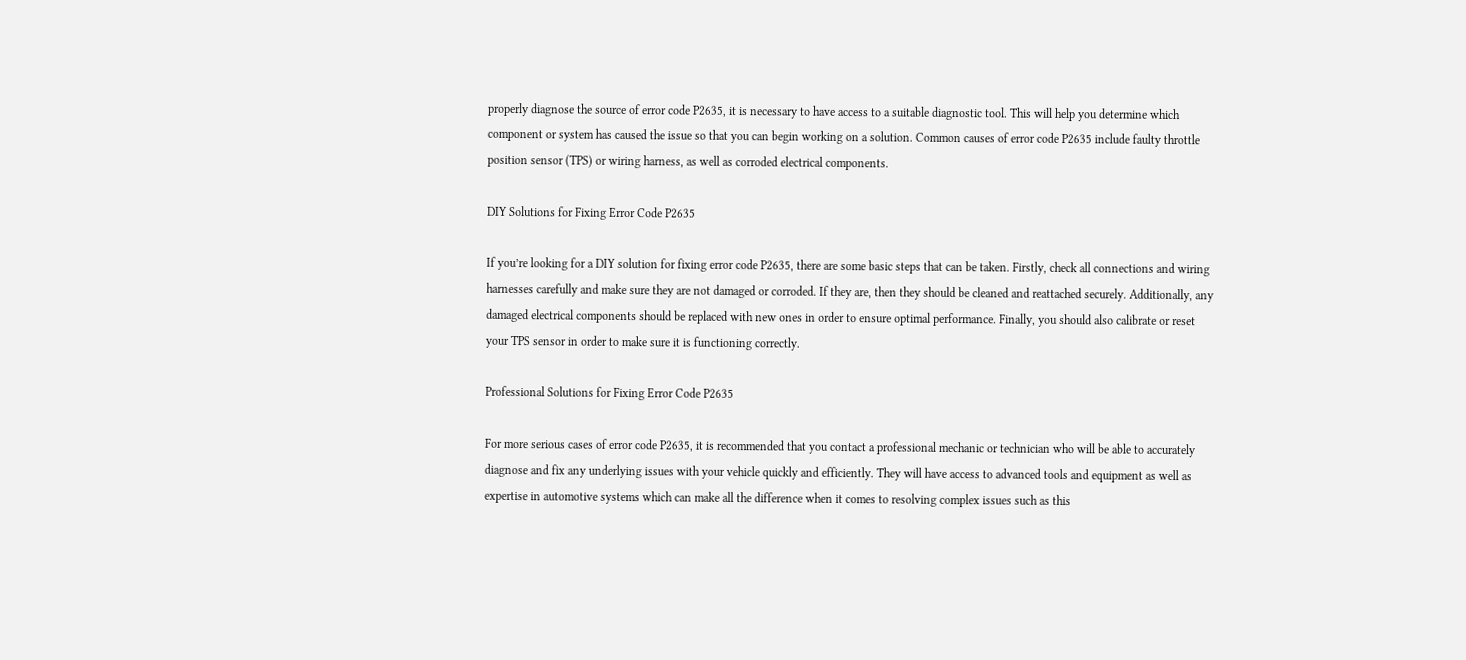properly diagnose the source of error code P2635, it is necessary to have access to a suitable diagnostic tool. This will help you determine which component or system has caused the issue so that you can begin working on a solution. Common causes of error code P2635 include faulty throttle position sensor (TPS) or wiring harness, as well as corroded electrical components.

DIY Solutions for Fixing Error Code P2635

If you’re looking for a DIY solution for fixing error code P2635, there are some basic steps that can be taken. Firstly, check all connections and wiring harnesses carefully and make sure they are not damaged or corroded. If they are, then they should be cleaned and reattached securely. Additionally, any damaged electrical components should be replaced with new ones in order to ensure optimal performance. Finally, you should also calibrate or reset your TPS sensor in order to make sure it is functioning correctly.

Professional Solutions for Fixing Error Code P2635

For more serious cases of error code P2635, it is recommended that you contact a professional mechanic or technician who will be able to accurately diagnose and fix any underlying issues with your vehicle quickly and efficiently. They will have access to advanced tools and equipment as well as expertise in automotive systems which can make all the difference when it comes to resolving complex issues such as this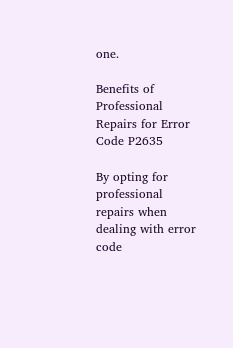one.

Benefits of Professional Repairs for Error Code P2635

By opting for professional repairs when dealing with error code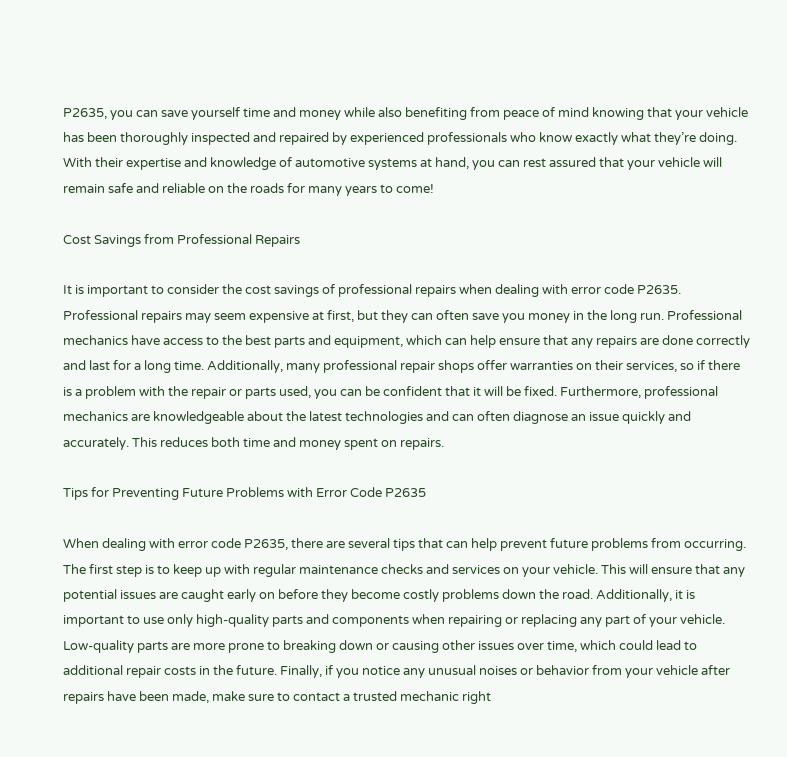P2635, you can save yourself time and money while also benefiting from peace of mind knowing that your vehicle has been thoroughly inspected and repaired by experienced professionals who know exactly what they’re doing. With their expertise and knowledge of automotive systems at hand, you can rest assured that your vehicle will remain safe and reliable on the roads for many years to come!

Cost Savings from Professional Repairs

It is important to consider the cost savings of professional repairs when dealing with error code P2635. Professional repairs may seem expensive at first, but they can often save you money in the long run. Professional mechanics have access to the best parts and equipment, which can help ensure that any repairs are done correctly and last for a long time. Additionally, many professional repair shops offer warranties on their services, so if there is a problem with the repair or parts used, you can be confident that it will be fixed. Furthermore, professional mechanics are knowledgeable about the latest technologies and can often diagnose an issue quickly and accurately. This reduces both time and money spent on repairs.

Tips for Preventing Future Problems with Error Code P2635

When dealing with error code P2635, there are several tips that can help prevent future problems from occurring. The first step is to keep up with regular maintenance checks and services on your vehicle. This will ensure that any potential issues are caught early on before they become costly problems down the road. Additionally, it is important to use only high-quality parts and components when repairing or replacing any part of your vehicle. Low-quality parts are more prone to breaking down or causing other issues over time, which could lead to additional repair costs in the future. Finally, if you notice any unusual noises or behavior from your vehicle after repairs have been made, make sure to contact a trusted mechanic right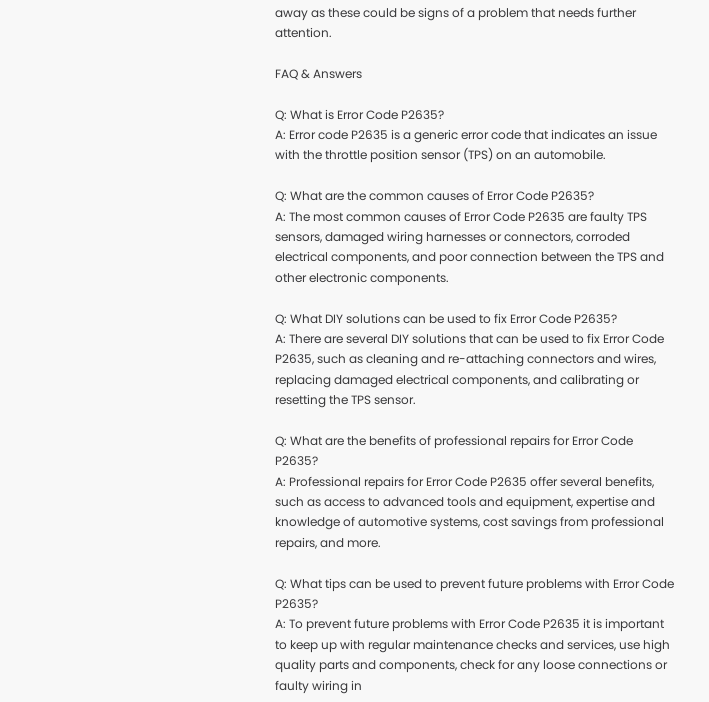away as these could be signs of a problem that needs further attention.

FAQ & Answers

Q: What is Error Code P2635?
A: Error code P2635 is a generic error code that indicates an issue with the throttle position sensor (TPS) on an automobile.

Q: What are the common causes of Error Code P2635?
A: The most common causes of Error Code P2635 are faulty TPS sensors, damaged wiring harnesses or connectors, corroded electrical components, and poor connection between the TPS and other electronic components.

Q: What DIY solutions can be used to fix Error Code P2635?
A: There are several DIY solutions that can be used to fix Error Code P2635, such as cleaning and re-attaching connectors and wires, replacing damaged electrical components, and calibrating or resetting the TPS sensor.

Q: What are the benefits of professional repairs for Error Code P2635?
A: Professional repairs for Error Code P2635 offer several benefits, such as access to advanced tools and equipment, expertise and knowledge of automotive systems, cost savings from professional repairs, and more.

Q: What tips can be used to prevent future problems with Error Code P2635?
A: To prevent future problems with Error Code P2635 it is important to keep up with regular maintenance checks and services, use high quality parts and components, check for any loose connections or faulty wiring in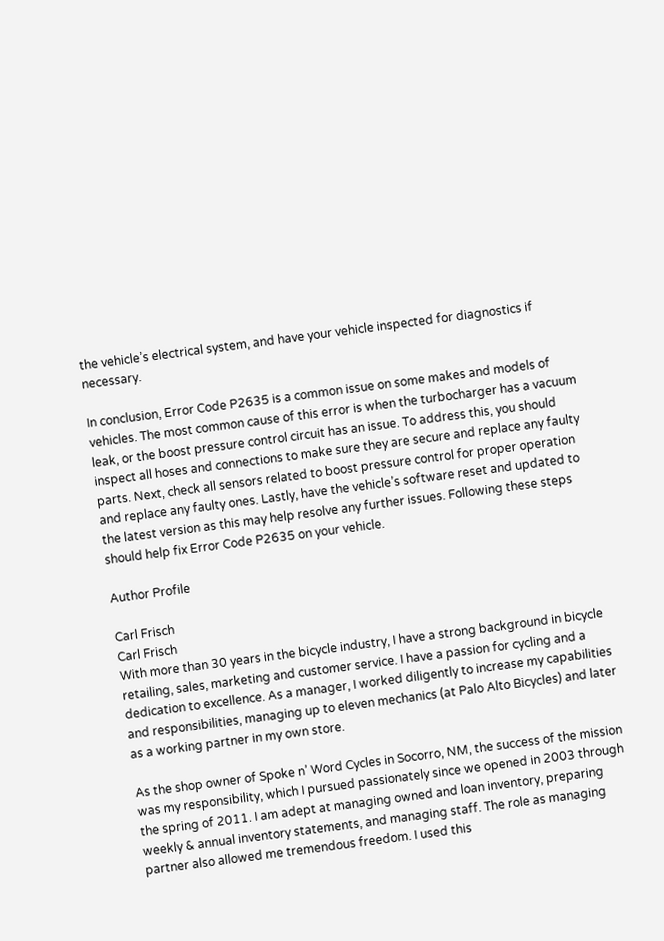the vehicle’s electrical system, and have your vehicle inspected for diagnostics if necessary.

In conclusion, Error Code P2635 is a common issue on some makes and models of vehicles. The most common cause of this error is when the turbocharger has a vacuum leak, or the boost pressure control circuit has an issue. To address this, you should inspect all hoses and connections to make sure they are secure and replace any faulty parts. Next, check all sensors related to boost pressure control for proper operation and replace any faulty ones. Lastly, have the vehicle’s software reset and updated to the latest version as this may help resolve any further issues. Following these steps should help fix Error Code P2635 on your vehicle.

Author Profile

Carl Frisch
Carl Frisch
With more than 30 years in the bicycle industry, I have a strong background in bicycle retailing, sales, marketing and customer service. I have a passion for cycling and a dedication to excellence. As a manager, I worked diligently to increase my capabilities and responsibilities, managing up to eleven mechanics (at Palo Alto Bicycles) and later as a working partner in my own store.

As the shop owner of Spoke n’ Word Cycles in Socorro, NM, the success of the mission was my responsibility, which I pursued passionately since we opened in 2003 through the spring of 2011. I am adept at managing owned and loan inventory, preparing weekly & annual inventory statements, and managing staff. The role as managing partner also allowed me tremendous freedom. I used this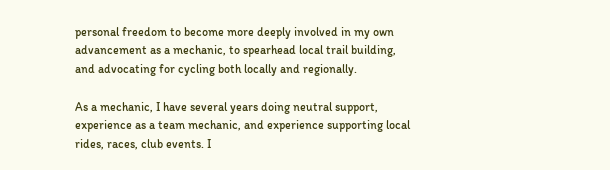personal freedom to become more deeply involved in my own advancement as a mechanic, to spearhead local trail building, and advocating for cycling both locally and regionally.

As a mechanic, I have several years doing neutral support, experience as a team mechanic, and experience supporting local rides, races, club events. I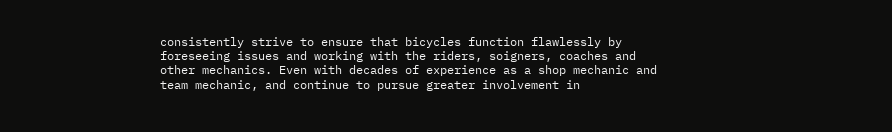consistently strive to ensure that bicycles function flawlessly by foreseeing issues and working with the riders, soigners, coaches and other mechanics. Even with decades of experience as a shop mechanic and team mechanic, and continue to pursue greater involvement in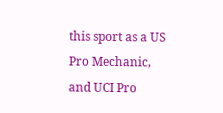this sport as a US Pro Mechanic, and UCI Pro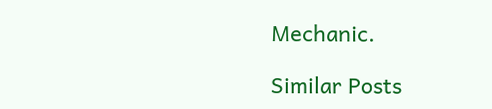Mechanic.

Similar Posts